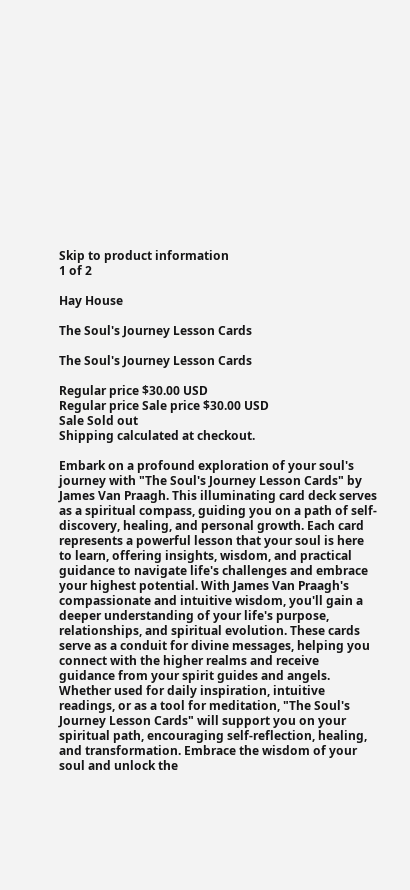Skip to product information
1 of 2

Hay House

The Soul's Journey Lesson Cards

The Soul's Journey Lesson Cards

Regular price $30.00 USD
Regular price Sale price $30.00 USD
Sale Sold out
Shipping calculated at checkout.

Embark on a profound exploration of your soul's journey with "The Soul's Journey Lesson Cards" by James Van Praagh. This illuminating card deck serves as a spiritual compass, guiding you on a path of self-discovery, healing, and personal growth. Each card represents a powerful lesson that your soul is here to learn, offering insights, wisdom, and practical guidance to navigate life's challenges and embrace your highest potential. With James Van Praagh's compassionate and intuitive wisdom, you'll gain a deeper understanding of your life's purpose, relationships, and spiritual evolution. These cards serve as a conduit for divine messages, helping you connect with the higher realms and receive guidance from your spirit guides and angels. Whether used for daily inspiration, intuitive readings, or as a tool for meditation, "The Soul's Journey Lesson Cards" will support you on your spiritual path, encouraging self-reflection, healing, and transformation. Embrace the wisdom of your soul and unlock the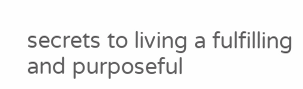secrets to living a fulfilling and purposeful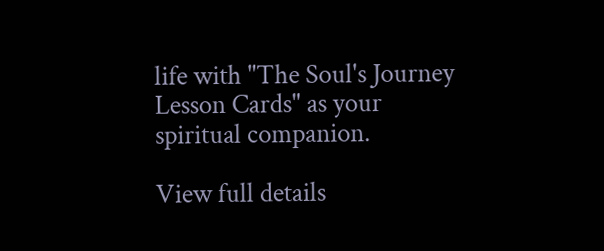life with "The Soul's Journey Lesson Cards" as your spiritual companion.

View full details